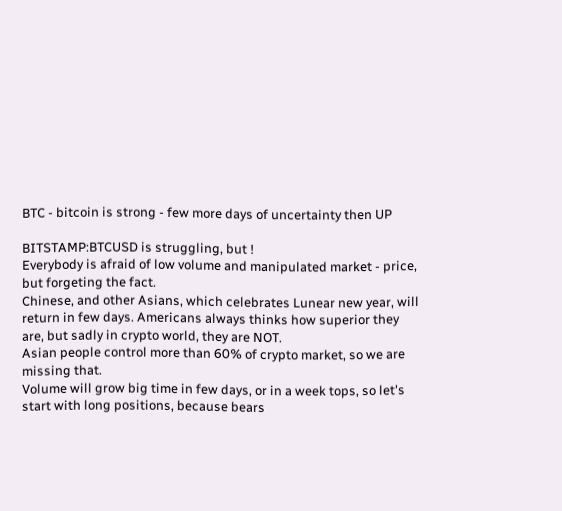BTC - bitcoin is strong - few more days of uncertainty then UP

BITSTAMP:BTCUSD is struggling, but !
Everybody is afraid of low volume and manipulated market - price, but forgeting the fact.
Chinese, and other Asians, which celebrates Lunear new year, will return in few days. Americans always thinks how superior they are, but sadly in crypto world, they are NOT.
Asian people control more than 60% of crypto market, so we are missing that.
Volume will grow big time in few days, or in a week tops, so let's start with long positions, because bears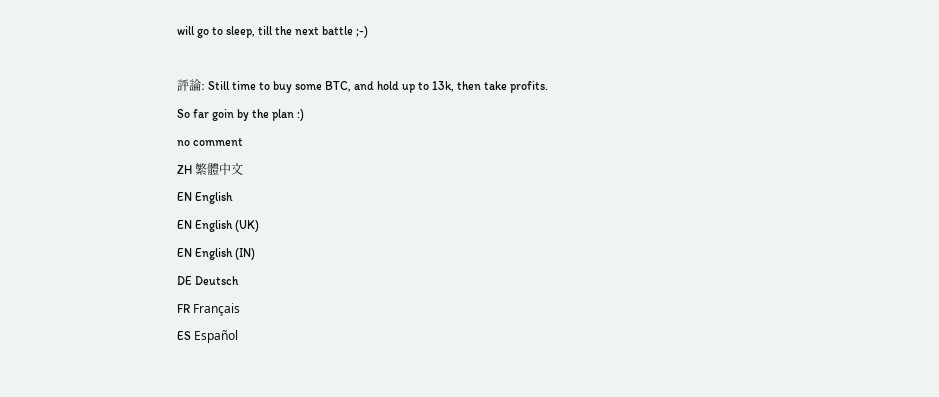will go to sleep, till the next battle ;-)

評論: Still time to buy some BTC, and hold up to 13k, then take profits.
So far goin by the plan :)
no comment
ZH 繁體中文
EN English
EN English (UK)
EN English (IN)
DE Deutsch
FR Français
ES Español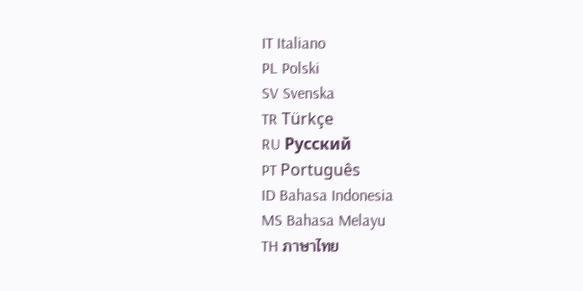IT Italiano
PL Polski
SV Svenska
TR Türkçe
RU Русский
PT Português
ID Bahasa Indonesia
MS Bahasa Melayu
TH ภาษาไทย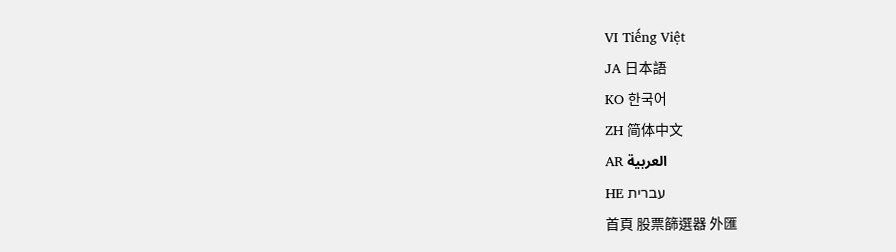VI Tiếng Việt
JA 日本語
KO 한국어
ZH 简体中文
AR العربية
HE עברית
首頁 股票篩選器 外匯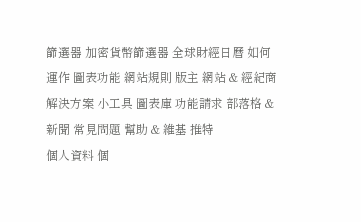篩選器 加密貨幣篩選器 全球財經日曆 如何運作 圖表功能 網站規則 版主 網站 & 經紀商解決方案 小工具 圖表庫 功能請求 部落格 & 新聞 常見問題 幫助 & 維基 推特
個人資料 個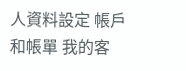人資料設定 帳戶和帳單 我的客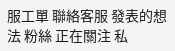服工單 聯絡客服 發表的想法 粉絲 正在關注 私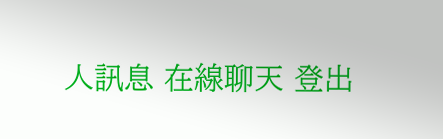人訊息 在線聊天 登出